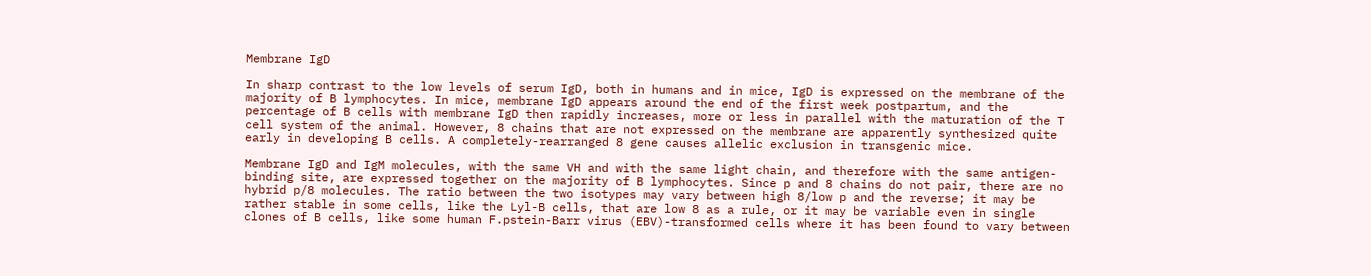Membrane IgD

In sharp contrast to the low levels of serum IgD, both in humans and in mice, IgD is expressed on the membrane of the majority of B lymphocytes. In mice, membrane IgD appears around the end of the first week postpartum, and the percentage of B cells with membrane IgD then rapidly increases, more or less in parallel with the maturation of the T cell system of the animal. However, 8 chains that are not expressed on the membrane are apparently synthesized quite early in developing B cells. A completely-rearranged 8 gene causes allelic exclusion in transgenic mice.

Membrane IgD and IgM molecules, with the same VH and with the same light chain, and therefore with the same antigen-binding site, are expressed together on the majority of B lymphocytes. Since p and 8 chains do not pair, there are no hybrid p/8 molecules. The ratio between the two isotypes may vary between high 8/low p and the reverse; it may be rather stable in some cells, like the Lyl-B cells, that are low 8 as a rule, or it may be variable even in single clones of B cells, like some human F.pstein-Barr virus (EBV)-transformed cells where it has been found to vary between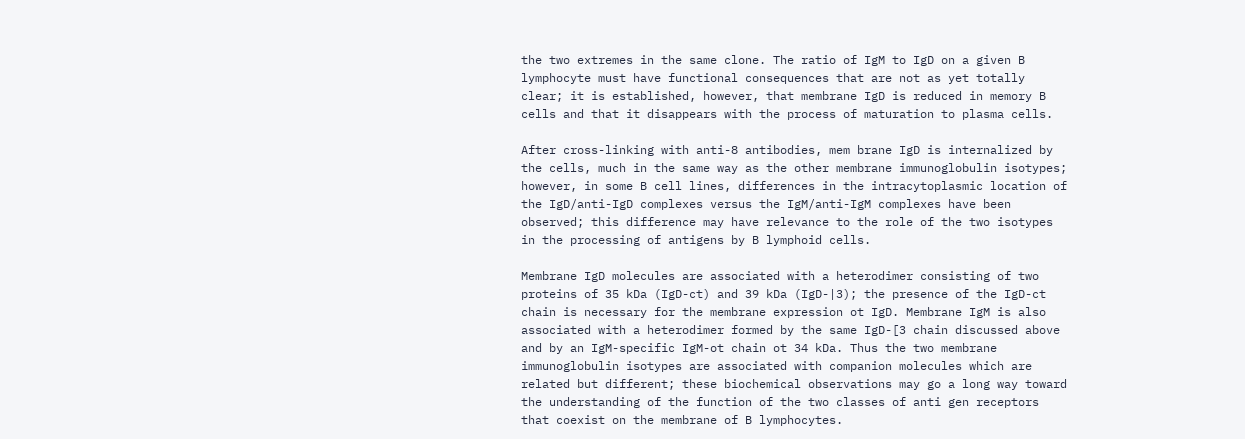the two extremes in the same clone. The ratio of IgM to IgD on a given B lymphocyte must have functional consequences that are not as yet totally clear; it is established, however, that membrane IgD is reduced in memory B cells and that it disappears with the process of maturation to plasma cells.

After cross-linking with anti-8 antibodies, mem brane IgD is internalized by the cells, much in the same way as the other membrane immunoglobulin isotypes; however, in some B cell lines, differences in the intracytoplasmic location of the IgD/anti-IgD complexes versus the IgM/anti-IgM complexes have been observed; this difference may have relevance to the role of the two isotypes in the processing of antigens by B lymphoid cells.

Membrane IgD molecules are associated with a heterodimer consisting of two proteins of 35 kDa (IgD-ct) and 39 kDa (IgD-|3); the presence of the IgD-ct chain is necessary for the membrane expression ot IgD. Membrane IgM is also associated with a heterodimer formed by the same IgD-[3 chain discussed above and by an IgM-specific IgM-ot chain ot 34 kDa. Thus the two membrane immunoglobulin isotypes are associated with companion molecules which are related but different; these biochemical observations may go a long way toward the understanding of the function of the two classes of anti gen receptors that coexist on the membrane of B lymphocytes.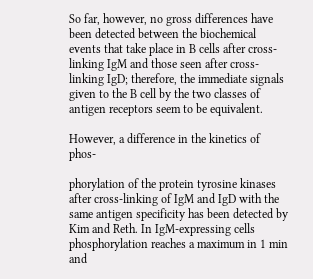So far, however, no gross differences have been detected between the biochemical events that take place in B cells after cross-linking IgM and those seen after cross-linking IgD; therefore, the immediate signals given to the B cell by the two classes of antigen receptors seem to be equivalent.

However, a difference in the kinetics of phos-

phorylation of the protein tyrosine kinases after cross-linking of IgM and IgD with the same antigen specificity has been detected by Kim and Reth. In IgM-expressing cells phosphorylation reaches a maximum in 1 min and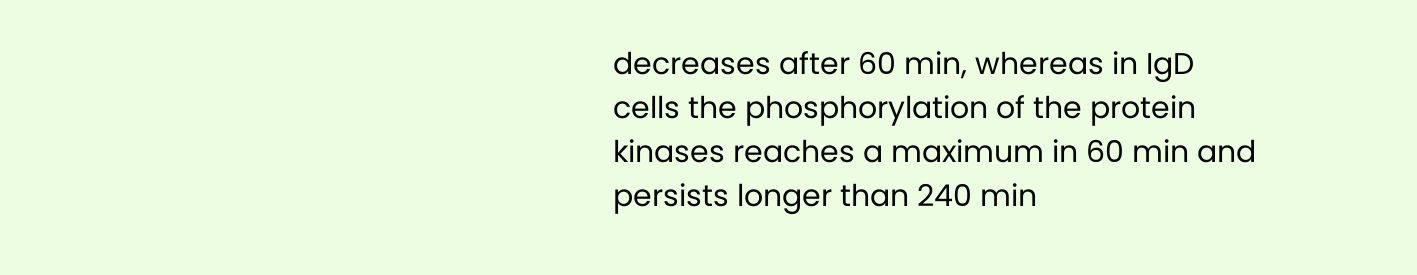decreases after 60 min, whereas in IgD cells the phosphorylation of the protein kinases reaches a maximum in 60 min and persists longer than 240 min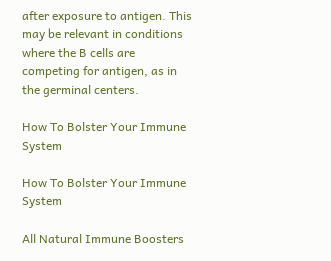after exposure to antigen. This may be relevant in conditions where the B cells are competing for antigen, as in the germinal centers.

How To Bolster Your Immune System

How To Bolster Your Immune System

All Natural Immune Boosters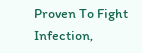Proven To Fight Infection,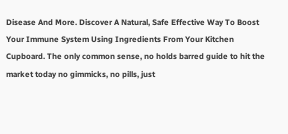Disease And More. Discover A Natural, Safe Effective Way To Boost Your Immune System Using Ingredients From Your Kitchen Cupboard. The only common sense, no holds barred guide to hit the market today no gimmicks, no pills, just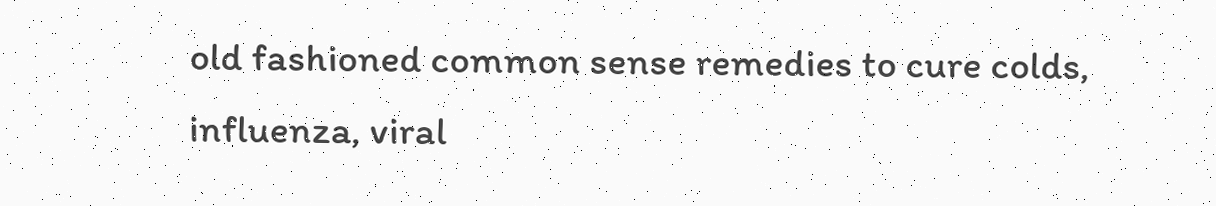old fashioned common sense remedies to cure colds, influenza, viral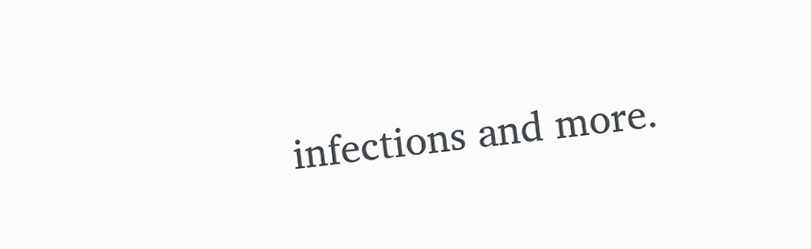infections and more.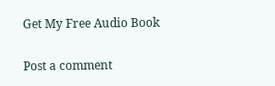Get My Free Audio Book

Post a comment